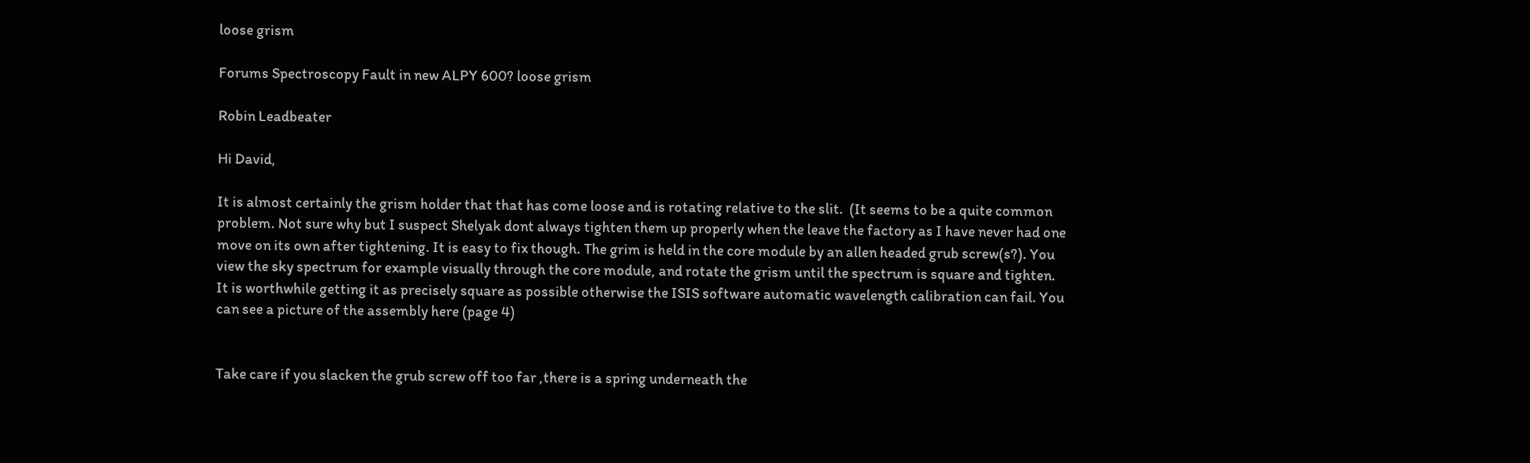loose grism

Forums Spectroscopy Fault in new ALPY 600? loose grism

Robin Leadbeater

Hi David,

It is almost certainly the grism holder that that has come loose and is rotating relative to the slit.  (It seems to be a quite common problem. Not sure why but I suspect Shelyak dont always tighten them up properly when the leave the factory as I have never had one move on its own after tightening. It is easy to fix though. The grim is held in the core module by an allen headed grub screw(s?). You view the sky spectrum for example visually through the core module, and rotate the grism until the spectrum is square and tighten.  It is worthwhile getting it as precisely square as possible otherwise the ISIS software automatic wavelength calibration can fail. You can see a picture of the assembly here (page 4)


Take care if you slacken the grub screw off too far ,there is a spring underneath the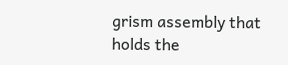grism assembly that holds the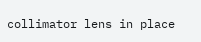collimator lens in place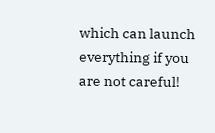which can launch everything if you are not careful!